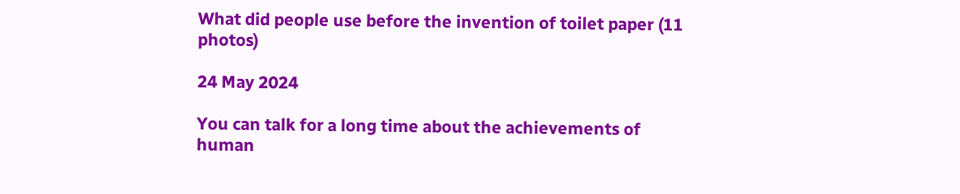What did people use before the invention of toilet paper (11 photos)

24 May 2024

You can talk for a long time about the achievements of human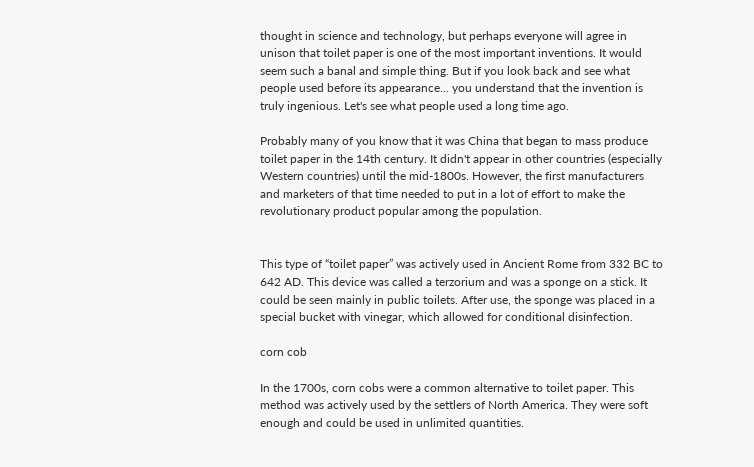thought in science and technology, but perhaps everyone will agree in unison that toilet paper is one of the most important inventions. It would seem such a banal and simple thing. But if you look back and see what people used before its appearance... you understand that the invention is truly ingenious. Let's see what people used a long time ago.

Probably many of you know that it was China that began to mass produce toilet paper in the 14th century. It didn't appear in other countries (especially Western countries) until the mid-1800s. However, the first manufacturers and marketers of that time needed to put in a lot of effort to make the revolutionary product popular among the population.


This type of “toilet paper” was actively used in Ancient Rome from 332 BC to 642 AD. This device was called a terzorium and was a sponge on a stick. It could be seen mainly in public toilets. After use, the sponge was placed in a special bucket with vinegar, which allowed for conditional disinfection.

corn cob

In the 1700s, corn cobs were a common alternative to toilet paper. This method was actively used by the settlers of North America. They were soft enough and could be used in unlimited quantities.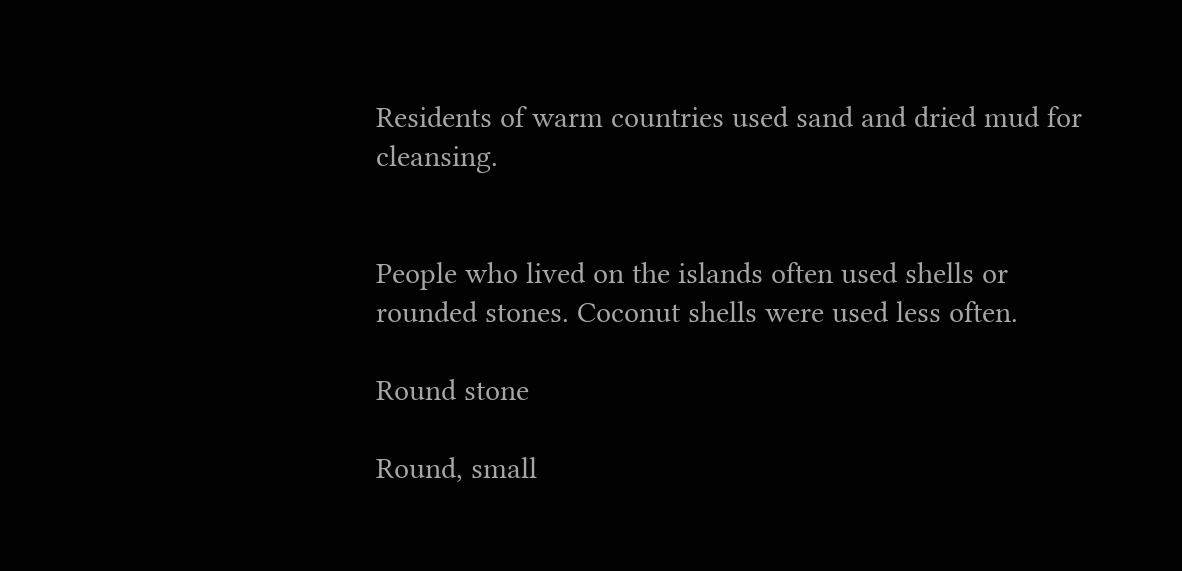Residents of warm countries used sand and dried mud for cleansing.


People who lived on the islands often used shells or rounded stones. Coconut shells were used less often.

Round stone

Round, small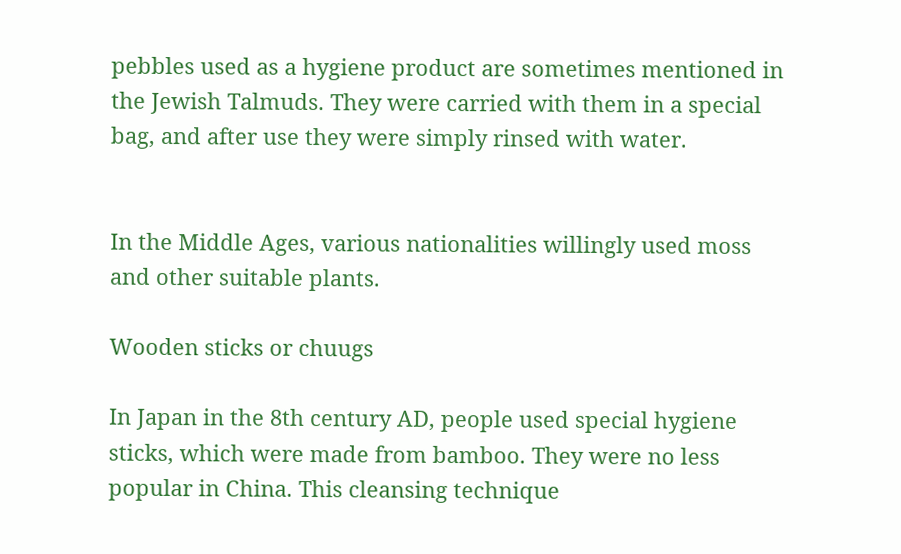pebbles used as a hygiene product are sometimes mentioned in the Jewish Talmuds. They were carried with them in a special bag, and after use they were simply rinsed with water.


In the Middle Ages, various nationalities willingly used moss and other suitable plants.

Wooden sticks or chuugs

In Japan in the 8th century AD, people used special hygiene sticks, which were made from bamboo. They were no less popular in China. This cleansing technique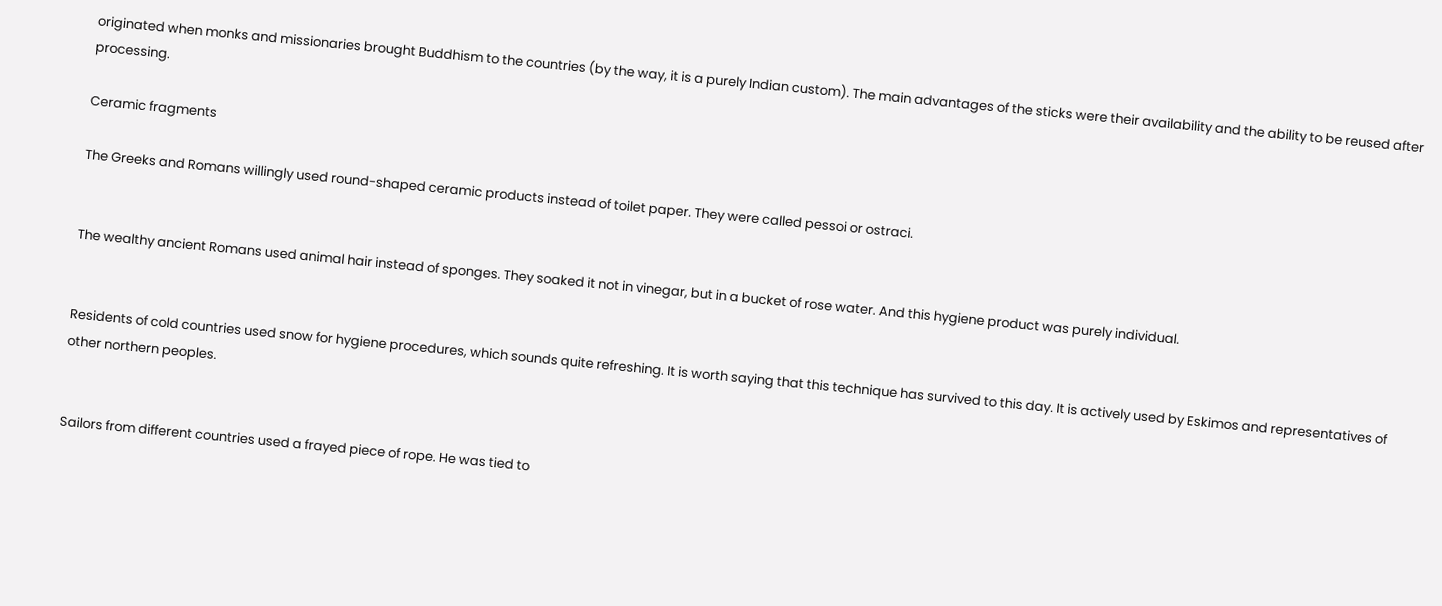originated when monks and missionaries brought Buddhism to the countries (by the way, it is a purely Indian custom). The main advantages of the sticks were their availability and the ability to be reused after processing.

Ceramic fragments

The Greeks and Romans willingly used round-shaped ceramic products instead of toilet paper. They were called pessoi or ostraci.


The wealthy ancient Romans used animal hair instead of sponges. They soaked it not in vinegar, but in a bucket of rose water. And this hygiene product was purely individual.


Residents of cold countries used snow for hygiene procedures, which sounds quite refreshing. It is worth saying that this technique has survived to this day. It is actively used by Eskimos and representatives of other northern peoples.


Sailors from different countries used a frayed piece of rope. He was tied to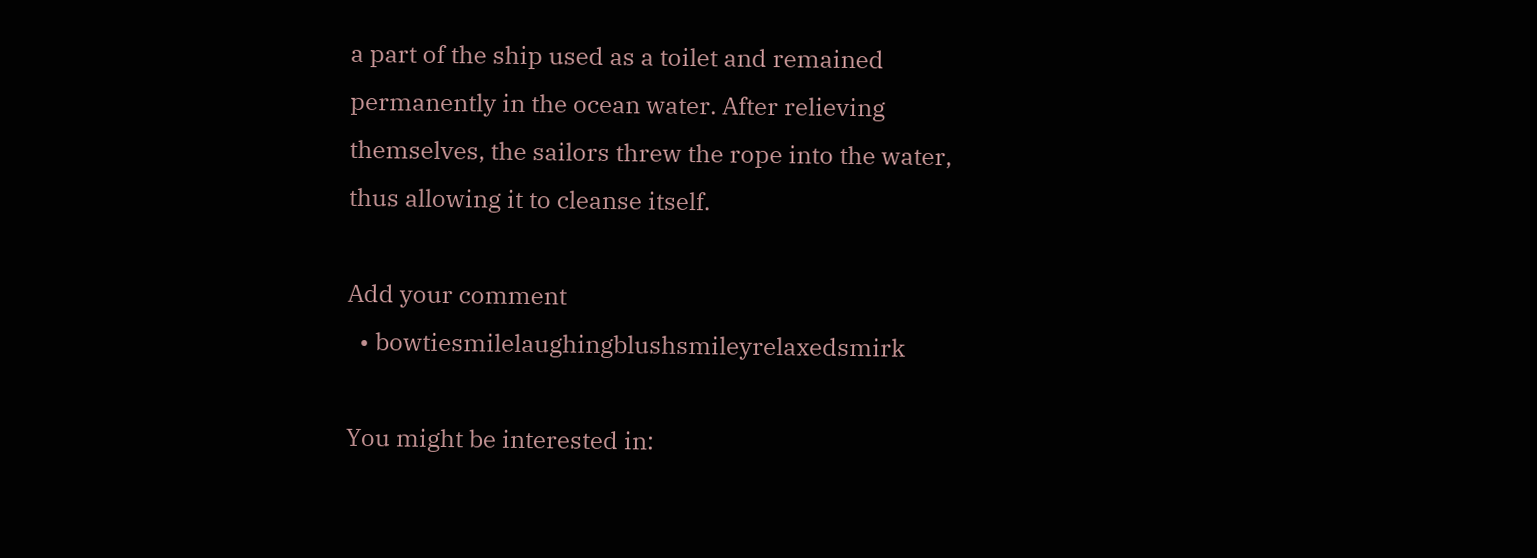a part of the ship used as a toilet and remained permanently in the ocean water. After relieving themselves, the sailors threw the rope into the water, thus allowing it to cleanse itself.

Add your comment
  • bowtiesmilelaughingblushsmileyrelaxedsmirk

You might be interested in: